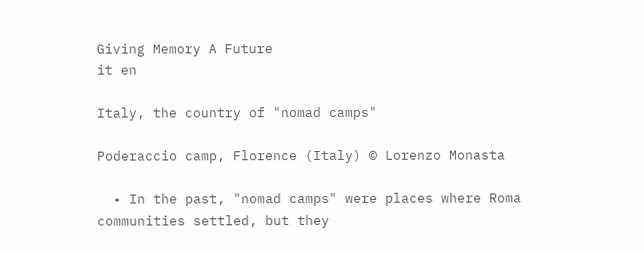Giving Memory A Future
it en

Italy, the country of "nomad camps"

Poderaccio camp, Florence (Italy) © Lorenzo Monasta

  • In the past, "nomad camps" were places where Roma communities settled, but they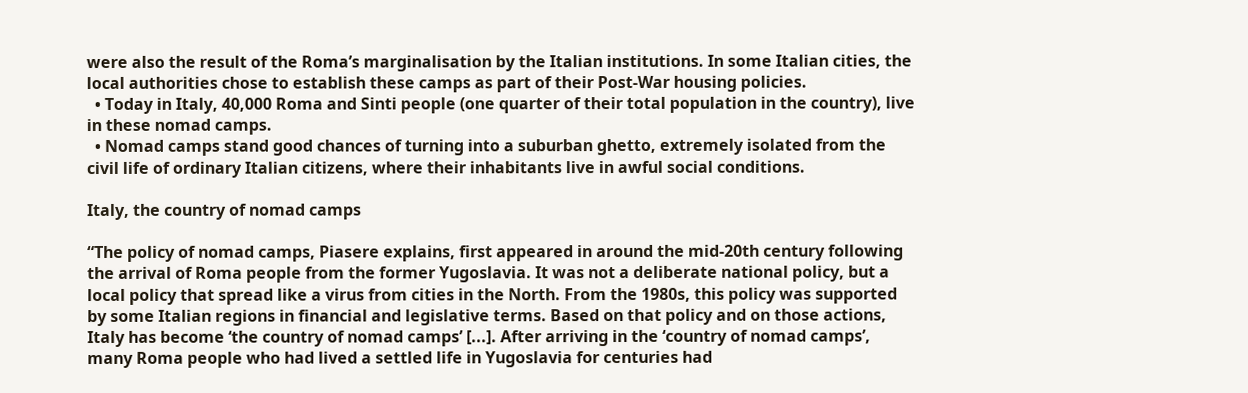were also the result of the Roma’s marginalisation by the Italian institutions. In some Italian cities, the local authorities chose to establish these camps as part of their Post-War housing policies.
  • Today in Italy, 40,000 Roma and Sinti people (one quarter of their total population in the country), live in these nomad camps.
  • Nomad camps stand good chances of turning into a suburban ghetto, extremely isolated from the civil life of ordinary Italian citizens, where their inhabitants live in awful social conditions.

Italy, the country of nomad camps

“The policy of nomad camps, Piasere explains, first appeared in around the mid-20th century following the arrival of Roma people from the former Yugoslavia. It was not a deliberate national policy, but a local policy that spread like a virus from cities in the North. From the 1980s, this policy was supported by some Italian regions in financial and legislative terms. Based on that policy and on those actions, Italy has become ‘the country of nomad camps’ [...]. After arriving in the ‘country of nomad camps’, many Roma people who had lived a settled life in Yugoslavia for centuries had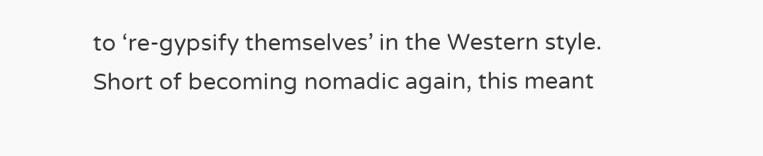to ‘re-gypsify themselves’ in the Western style. Short of becoming nomadic again, this meant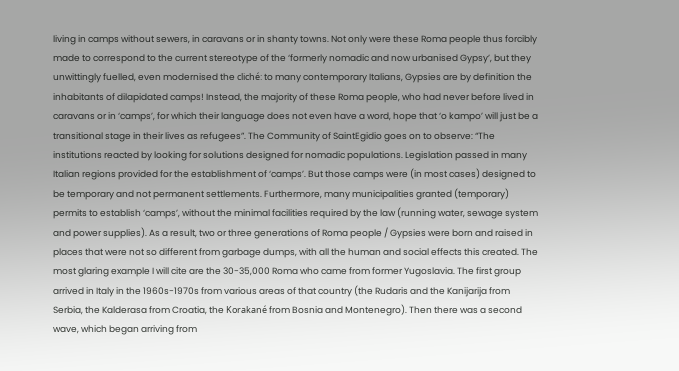living in camps without sewers, in caravans or in shanty towns. Not only were these Roma people thus forcibly made to correspond to the current stereotype of the ‘formerly nomadic and now urbanised Gypsy’, but they unwittingly fuelled, even modernised the cliché: to many contemporary Italians, Gypsies are by definition the inhabitants of dilapidated camps! Instead, the majority of these Roma people, who had never before lived in caravans or in ‘camps’, for which their language does not even have a word, hope that ‘o kampo’ will just be a transitional stage in their lives as refugees”. The Community of SaintEgidio goes on to observe: “The institutions reacted by looking for solutions designed for nomadic populations. Legislation passed in many Italian regions provided for the establishment of ‘camps’. But those camps were (in most cases) designed to be temporary and not permanent settlements. Furthermore, many municipalities granted (temporary) permits to establish ‘camps’, without the minimal facilities required by the law (running water, sewage system and power supplies). As a result, two or three generations of Roma people / Gypsies were born and raised in places that were not so different from garbage dumps, with all the human and social effects this created. The most glaring example I will cite are the 30-35,000 Roma who came from former Yugoslavia. The first group arrived in Italy in the 1960s-1970s from various areas of that country (the Rudaris and the Kanijarija from Serbia, the Kalderasa from Croatia, the Korakané from Bosnia and Montenegro). Then there was a second wave, which began arriving from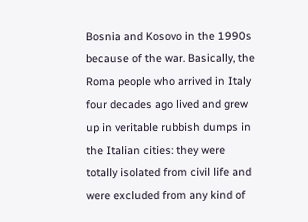Bosnia and Kosovo in the 1990s because of the war. Basically, the Roma people who arrived in Italy four decades ago lived and grew up in veritable rubbish dumps in the Italian cities: they were totally isolated from civil life and were excluded from any kind of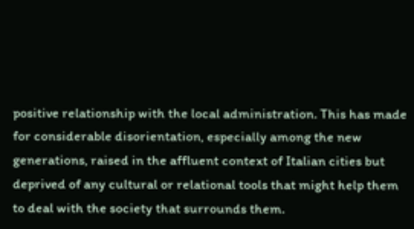positive relationship with the local administration. This has made for considerable disorientation, especially among the new generations, raised in the affluent context of Italian cities but deprived of any cultural or relational tools that might help them to deal with the society that surrounds them.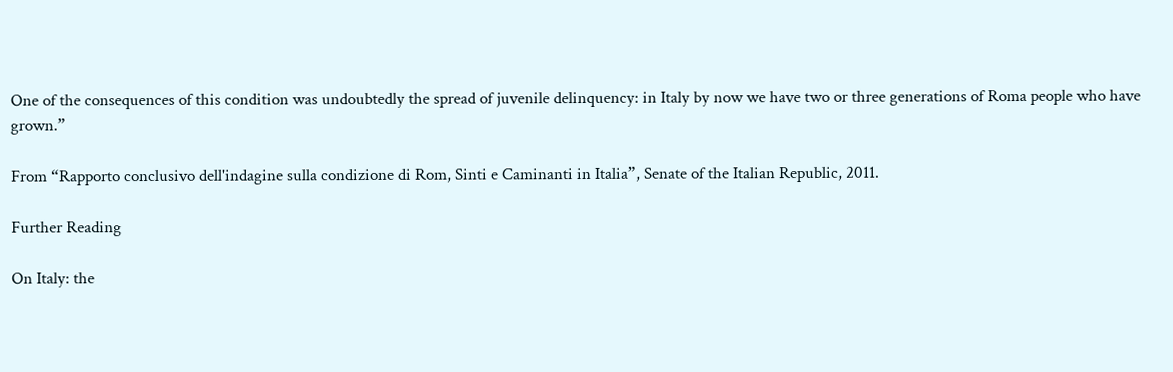One of the consequences of this condition was undoubtedly the spread of juvenile delinquency: in Italy by now we have two or three generations of Roma people who have grown.”

From “Rapporto conclusivo dell'indagine sulla condizione di Rom, Sinti e Caminanti in Italia”, Senate of the Italian Republic, 2011.

Further Reading

On Italy: the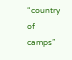“country of camps”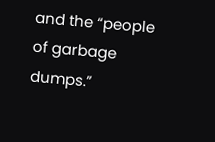and the “people of garbage dumps.”